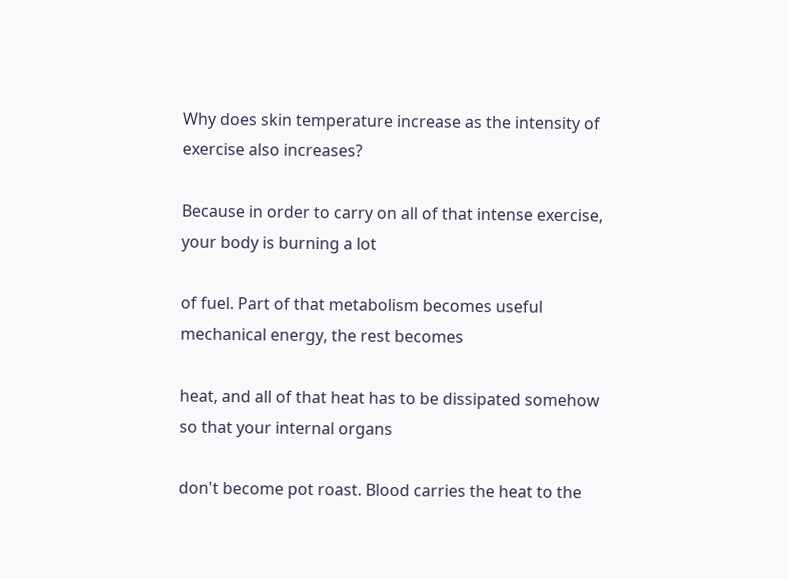Why does skin temperature increase as the intensity of exercise also increases?

Because in order to carry on all of that intense exercise, your body is burning a lot

of fuel. Part of that metabolism becomes useful mechanical energy, the rest becomes

heat, and all of that heat has to be dissipated somehow so that your internal organs

don't become pot roast. Blood carries the heat to the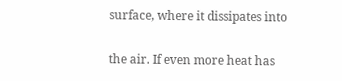surface, where it dissipates into

the air. If even more heat has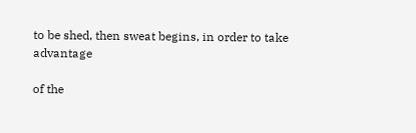to be shed, then sweat begins, in order to take advantage

of the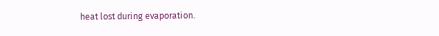heat lost during evaporation.